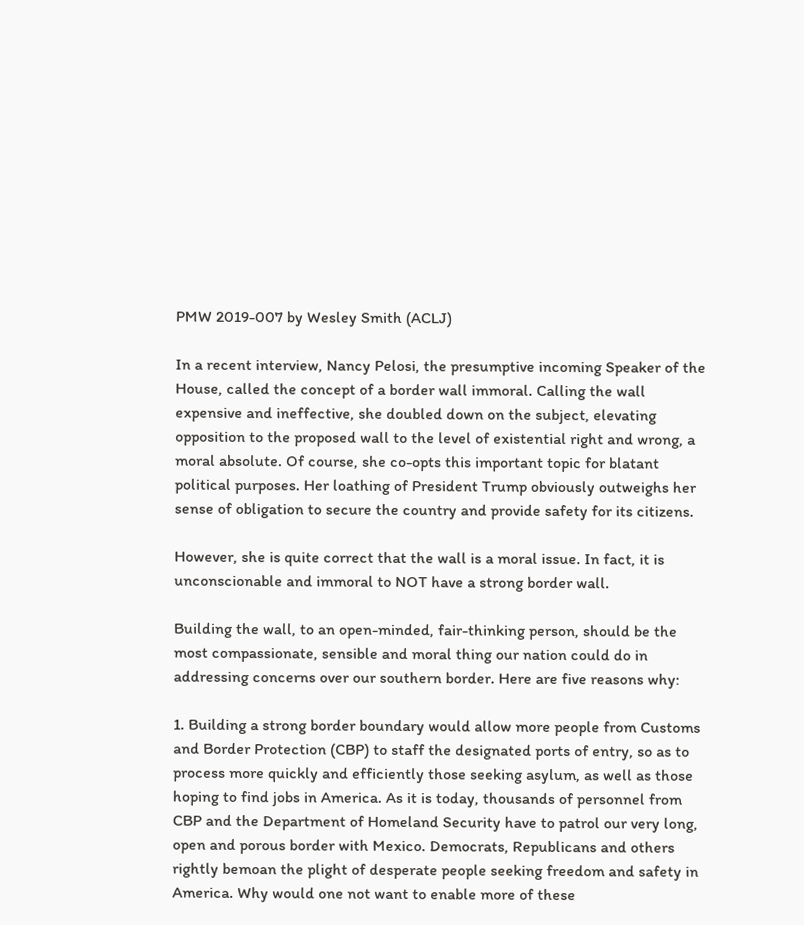PMW 2019-007 by Wesley Smith (ACLJ)

In a recent interview, Nancy Pelosi, the presumptive incoming Speaker of the House, called the concept of a border wall immoral. Calling the wall expensive and ineffective, she doubled down on the subject, elevating opposition to the proposed wall to the level of existential right and wrong, a moral absolute. Of course, she co-opts this important topic for blatant political purposes. Her loathing of President Trump obviously outweighs her sense of obligation to secure the country and provide safety for its citizens.

However, she is quite correct that the wall is a moral issue. In fact, it is unconscionable and immoral to NOT have a strong border wall.

Building the wall, to an open-minded, fair-thinking person, should be the most compassionate, sensible and moral thing our nation could do in addressing concerns over our southern border. Here are five reasons why:

1. Building a strong border boundary would allow more people from Customs and Border Protection (CBP) to staff the designated ports of entry, so as to process more quickly and efficiently those seeking asylum, as well as those hoping to find jobs in America. As it is today, thousands of personnel from CBP and the Department of Homeland Security have to patrol our very long, open and porous border with Mexico. Democrats, Republicans and others rightly bemoan the plight of desperate people seeking freedom and safety in America. Why would one not want to enable more of these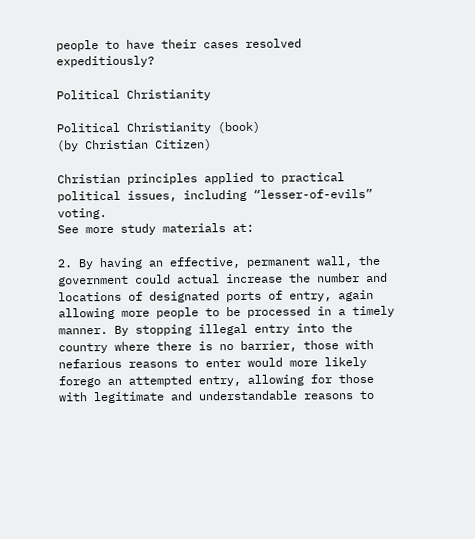people to have their cases resolved expeditiously?

Political Christianity

Political Christianity (book)
(by Christian Citizen)

Christian principles applied to practical political issues, including “lesser-of-evils” voting.
See more study materials at:

2. By having an effective, permanent wall, the government could actual increase the number and locations of designated ports of entry, again allowing more people to be processed in a timely manner. By stopping illegal entry into the country where there is no barrier, those with nefarious reasons to enter would more likely forego an attempted entry, allowing for those with legitimate and understandable reasons to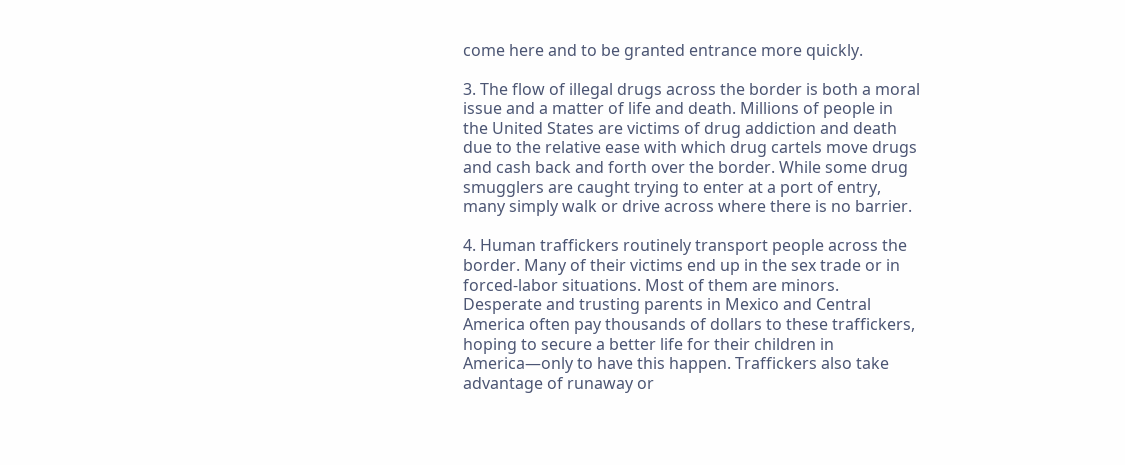come here and to be granted entrance more quickly.

3. The flow of illegal drugs across the border is both a moral issue and a matter of life and death. Millions of people in the United States are victims of drug addiction and death due to the relative ease with which drug cartels move drugs and cash back and forth over the border. While some drug smugglers are caught trying to enter at a port of entry, many simply walk or drive across where there is no barrier.

4. Human traffickers routinely transport people across the border. Many of their victims end up in the sex trade or in forced-labor situations. Most of them are minors. Desperate and trusting parents in Mexico and Central America often pay thousands of dollars to these traffickers, hoping to secure a better life for their children in America—only to have this happen. Traffickers also take advantage of runaway or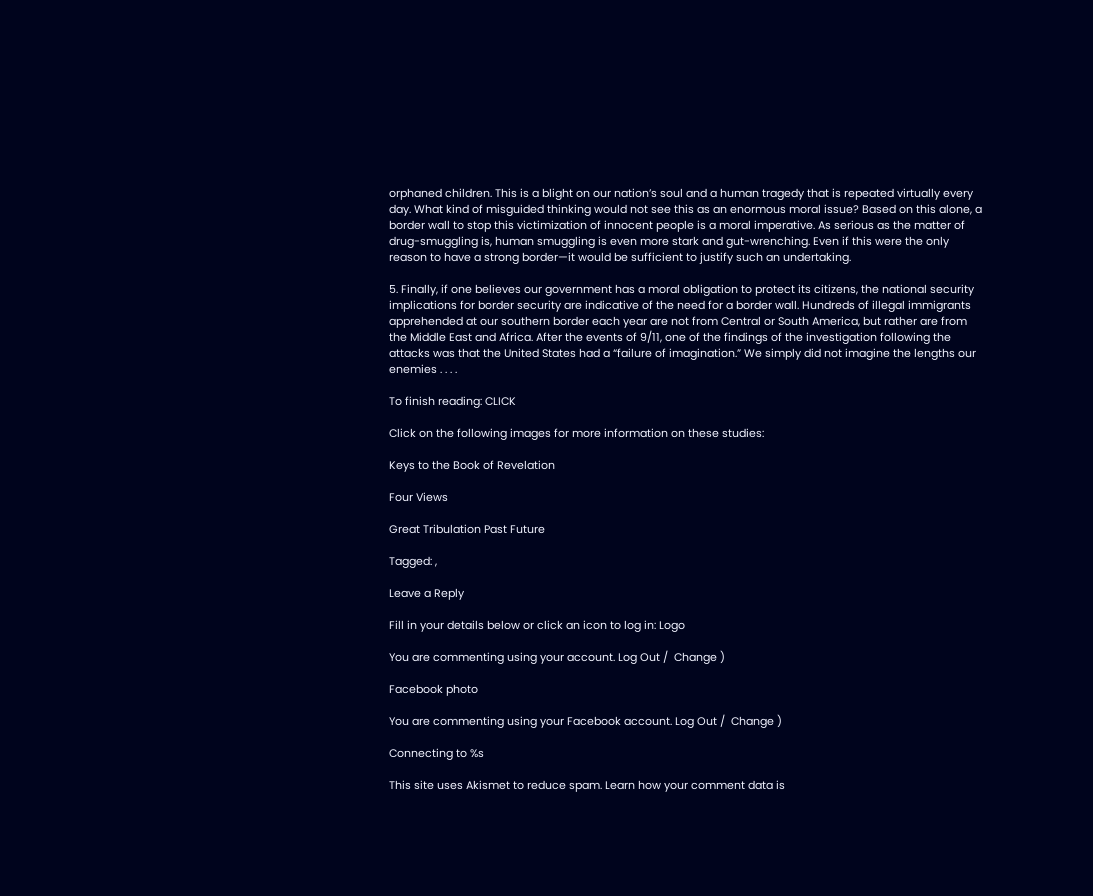orphaned children. This is a blight on our nation’s soul and a human tragedy that is repeated virtually every day. What kind of misguided thinking would not see this as an enormous moral issue? Based on this alone, a border wall to stop this victimization of innocent people is a moral imperative. As serious as the matter of drug-smuggling is, human smuggling is even more stark and gut-wrenching. Even if this were the only reason to have a strong border—it would be sufficient to justify such an undertaking.

5. Finally, if one believes our government has a moral obligation to protect its citizens, the national security implications for border security are indicative of the need for a border wall. Hundreds of illegal immigrants apprehended at our southern border each year are not from Central or South America, but rather are from the Middle East and Africa. After the events of 9/11, one of the findings of the investigation following the attacks was that the United States had a “failure of imagination.” We simply did not imagine the lengths our enemies . . . .

To finish reading: CLICK

Click on the following images for more information on these studies:

Keys to the Book of Revelation

Four Views

Great Tribulation Past Future

Tagged: ,

Leave a Reply

Fill in your details below or click an icon to log in: Logo

You are commenting using your account. Log Out /  Change )

Facebook photo

You are commenting using your Facebook account. Log Out /  Change )

Connecting to %s

This site uses Akismet to reduce spam. Learn how your comment data is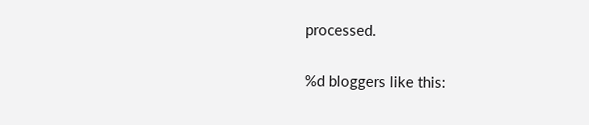processed.

%d bloggers like this: